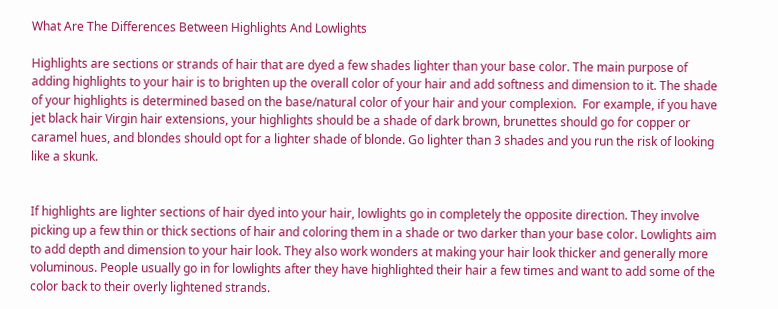What Are The Differences Between Highlights And Lowlights

Highlights are sections or strands of hair that are dyed a few shades lighter than your base color. The main purpose of adding highlights to your hair is to brighten up the overall color of your hair and add softness and dimension to it. The shade of your highlights is determined based on the base/natural color of your hair and your complexion.  For example, if you have jet black hair Virgin hair extensions, your highlights should be a shade of dark brown, brunettes should go for copper or caramel hues, and blondes should opt for a lighter shade of blonde. Go lighter than 3 shades and you run the risk of looking like a skunk.


If highlights are lighter sections of hair dyed into your hair, lowlights go in completely the opposite direction. They involve picking up a few thin or thick sections of hair and coloring them in a shade or two darker than your base color. Lowlights aim to add depth and dimension to your hair look. They also work wonders at making your hair look thicker and generally more voluminous. People usually go in for lowlights after they have highlighted their hair a few times and want to add some of the color back to their overly lightened strands.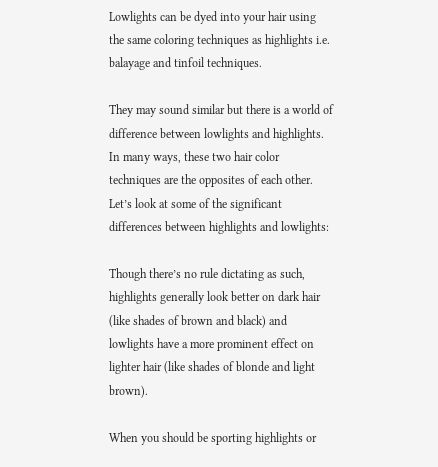Lowlights can be dyed into your hair using the same coloring techniques as highlights i.e. balayage and tinfoil techniques.

They may sound similar but there is a world of difference between lowlights and highlights. In many ways, these two hair color techniques are the opposites of each other. Let’s look at some of the significant differences between highlights and lowlights:

Though there’s no rule dictating as such, highlights generally look better on dark hair (like shades of brown and black) and lowlights have a more prominent effect on lighter hair (like shades of blonde and light brown).

When you should be sporting highlights or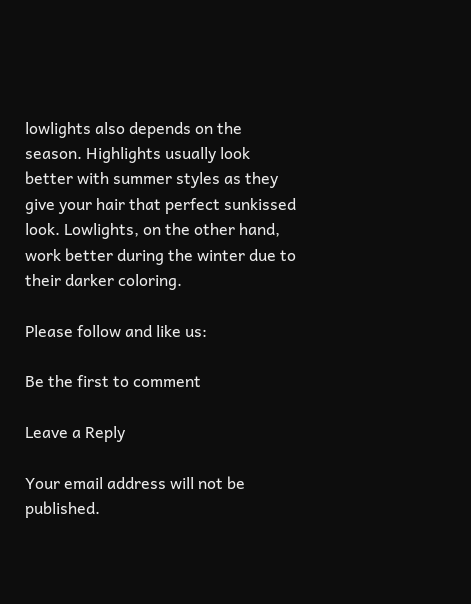lowlights also depends on the season. Highlights usually look better with summer styles as they give your hair that perfect sunkissed look. Lowlights, on the other hand, work better during the winter due to their darker coloring.

Please follow and like us:

Be the first to comment

Leave a Reply

Your email address will not be published.